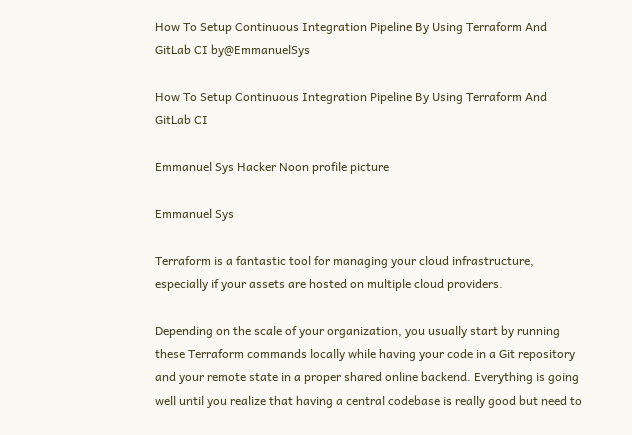How To Setup Continuous Integration Pipeline By Using Terraform And GitLab CI by@EmmanuelSys

How To Setup Continuous Integration Pipeline By Using Terraform And GitLab CI

Emmanuel Sys Hacker Noon profile picture

Emmanuel Sys

Terraform is a fantastic tool for managing your cloud infrastructure, especially if your assets are hosted on multiple cloud providers.

Depending on the scale of your organization, you usually start by running these Terraform commands locally while having your code in a Git repository and your remote state in a proper shared online backend. Everything is going well until you realize that having a central codebase is really good but need to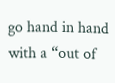go hand in hand with a “out of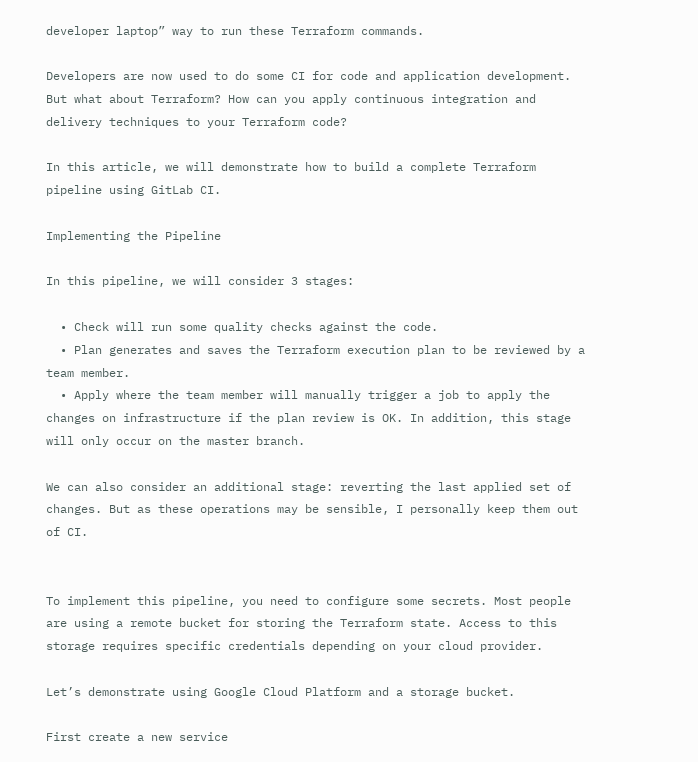developer laptop” way to run these Terraform commands.

Developers are now used to do some CI for code and application development. But what about Terraform? How can you apply continuous integration and delivery techniques to your Terraform code?

In this article, we will demonstrate how to build a complete Terraform pipeline using GitLab CI.

Implementing the Pipeline

In this pipeline, we will consider 3 stages:

  • Check will run some quality checks against the code.
  • Plan generates and saves the Terraform execution plan to be reviewed by a team member.
  • Apply where the team member will manually trigger a job to apply the changes on infrastructure if the plan review is OK. In addition, this stage will only occur on the master branch.

We can also consider an additional stage: reverting the last applied set of changes. But as these operations may be sensible, I personally keep them out of CI.


To implement this pipeline, you need to configure some secrets. Most people are using a remote bucket for storing the Terraform state. Access to this storage requires specific credentials depending on your cloud provider.

Let’s demonstrate using Google Cloud Platform and a storage bucket.

First create a new service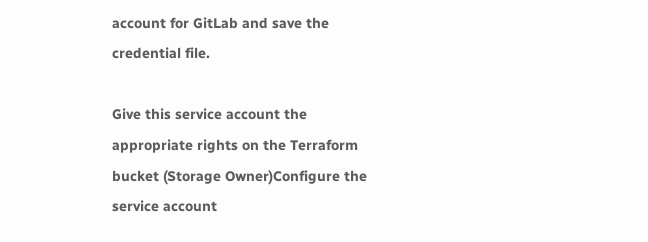account for GitLab and save the credential file.

Give this service account the appropriate rights on the Terraform bucket (Storage Owner)Configure the service account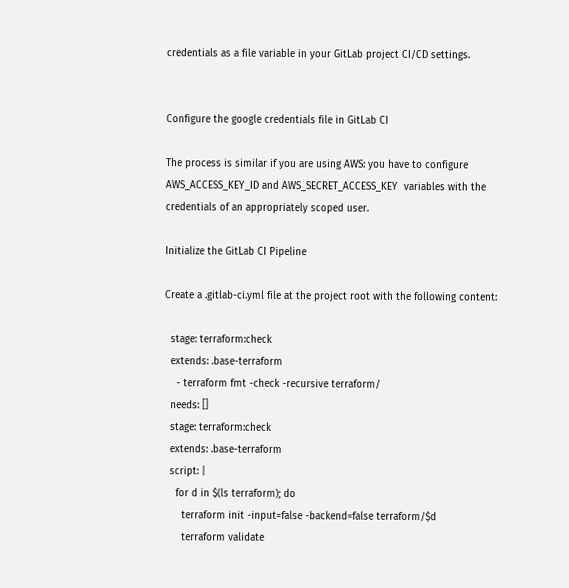credentials as a file variable in your GitLab project CI/CD settings.


Configure the google credentials file in GitLab CI

The process is similar if you are using AWS: you have to configure AWS_ACCESS_KEY_ID and AWS_SECRET_ACCESS_KEY  variables with the credentials of an appropriately scoped user.

Initialize the GitLab CI Pipeline

Create a .gitlab-ci.yml file at the project root with the following content:

  stage: terraform:check
  extends: .base-terraform
    - terraform fmt -check -recursive terraform/
  needs: []
  stage: terraform:check
  extends: .base-terraform
  script: |
    for d in $(ls terraform); do
      terraform init -input=false -backend=false terraform/$d
      terraform validate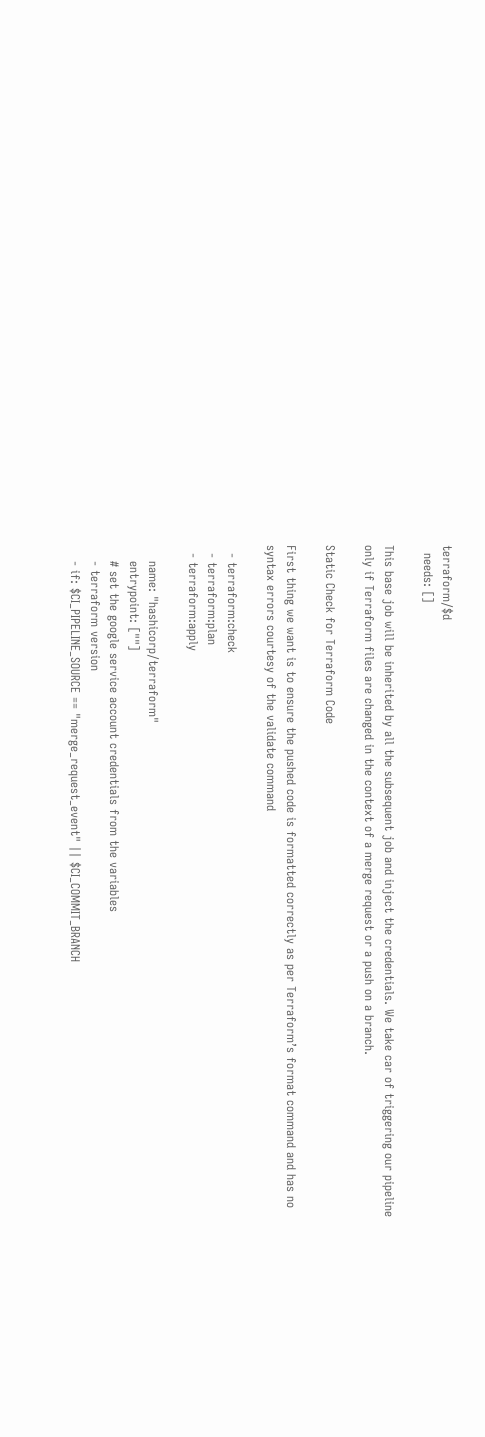terraform/$d
  needs: []

This base job will be inherited by all the subsequent job and inject the credentials. We take car of triggering our pipeline only if Terraform files are changed in the context of a merge request or a push on a branch.

Static Check for Terraform Code

First thing we want is to ensure the pushed code is formatted correctly as per Terraform’s format command and has no syntax errors courtesy of the validate command

  - terraform:check
  - terraform:plan
  - terraform:apply

    name: "hashicorp/terraform"
    entrypoint: [""]
    # set the google service account credentials from the variables
    - terraform version
    - if: $CI_PIPELINE_SOURCE == "merge_request_event" || $CI_COMMIT_BRANCH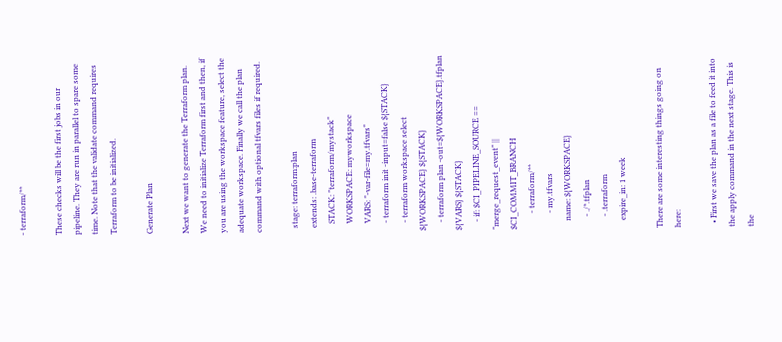- terraform/**

These checks will be the first jobs in our pipeline. They are run in parallel to spare some time. Note that the validate command requires Terraform to be initialized.

Generate Plan

Next we want to generate the Terraform plan. We need to initialize Terraform first and then, if you are using the workspace feature, select the adequate workspace. Finally we call the plan command with optional tfvars files if required.

  stage: terraform:plan
  extends: .base-terraform
    STACK: "terraform/mystack"
    WORKSPACE: myworkspace
    VARS: "-var-file=my.tfvars"
    - terraform init -input=false ${STACK}
    - terraform workspace select ${WORKSPACE} ${STACK}
    - terraform plan -out=${WORKSPACE}.tfplan ${VARS} ${STACK}
    - if: $CI_PIPELINE_SOURCE == "merge_request_event" || $CI_COMMIT_BRANCH
        - terraform/**
        - my.tfvars
    name: ${WORKSPACE}
      - ./*.tfplan
      - .terraform
    expire_in: 1 week

There are some interesting things going on here:

  • First we save the plan as a file to feed it into the apply command in the next stage. This is the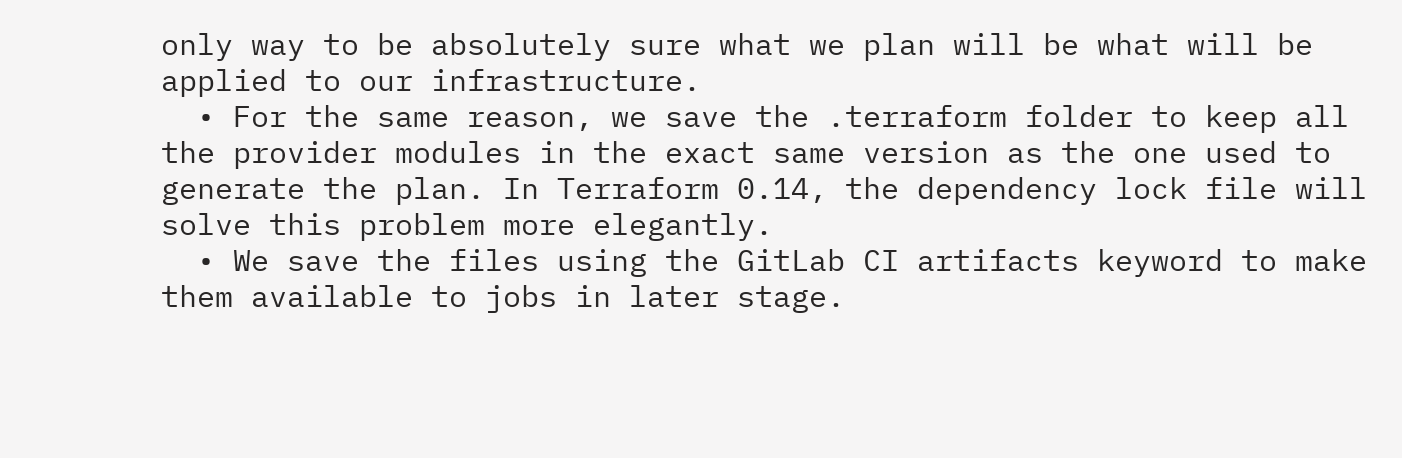only way to be absolutely sure what we plan will be what will be applied to our infrastructure.
  • For the same reason, we save the .terraform folder to keep all the provider modules in the exact same version as the one used to generate the plan. In Terraform 0.14, the dependency lock file will solve this problem more elegantly.
  • We save the files using the GitLab CI artifacts keyword to make them available to jobs in later stage.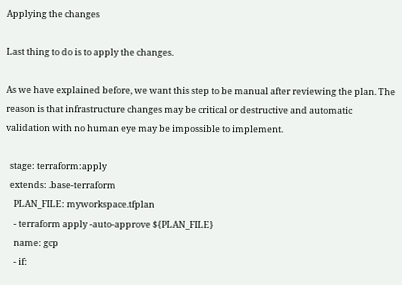Applying the changes

Last thing to do is to apply the changes.

As we have explained before, we want this step to be manual after reviewing the plan. The reason is that infrastructure changes may be critical or destructive and automatic validation with no human eye may be impossible to implement.

  stage: terraform:apply
  extends: .base-terraform
    PLAN_FILE: myworkspace.tfplan
    - terraform apply -auto-approve ${PLAN_FILE}
    name: gcp
    - if: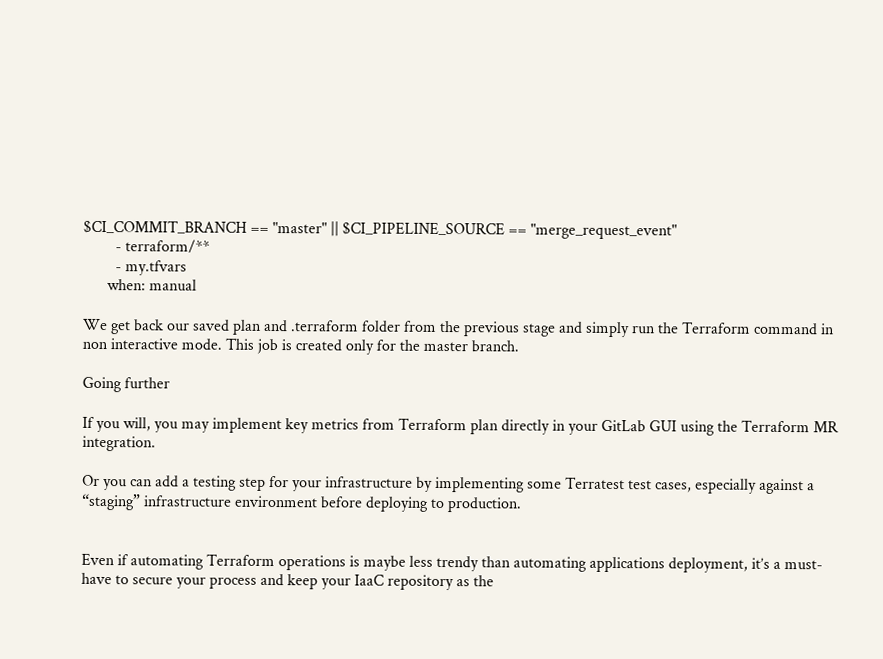$CI_COMMIT_BRANCH == "master" || $CI_PIPELINE_SOURCE == "merge_request_event"
        - terraform/**
        - my.tfvars
      when: manual

We get back our saved plan and .terraform folder from the previous stage and simply run the Terraform command in non interactive mode. This job is created only for the master branch.

Going further

If you will, you may implement key metrics from Terraform plan directly in your GitLab GUI using the Terraform MR integration.

Or you can add a testing step for your infrastructure by implementing some Terratest test cases, especially against a “staging” infrastructure environment before deploying to production.


Even if automating Terraform operations is maybe less trendy than automating applications deployment, it’s a must-have to secure your process and keep your IaaC repository as the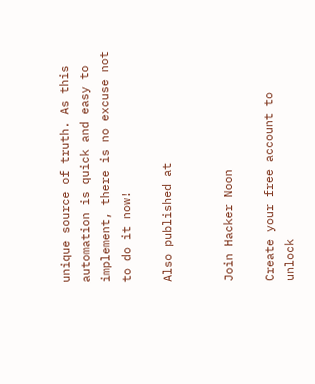unique source of truth. As this automation is quick and easy to implement, there is no excuse not to do it now!

Also published at


Join Hacker Noon

Create your free account to unlock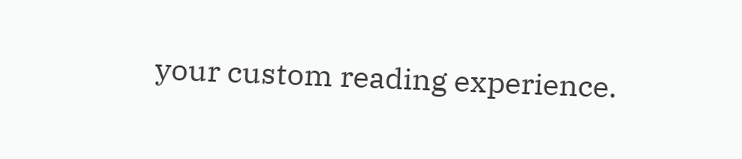your custom reading experience.